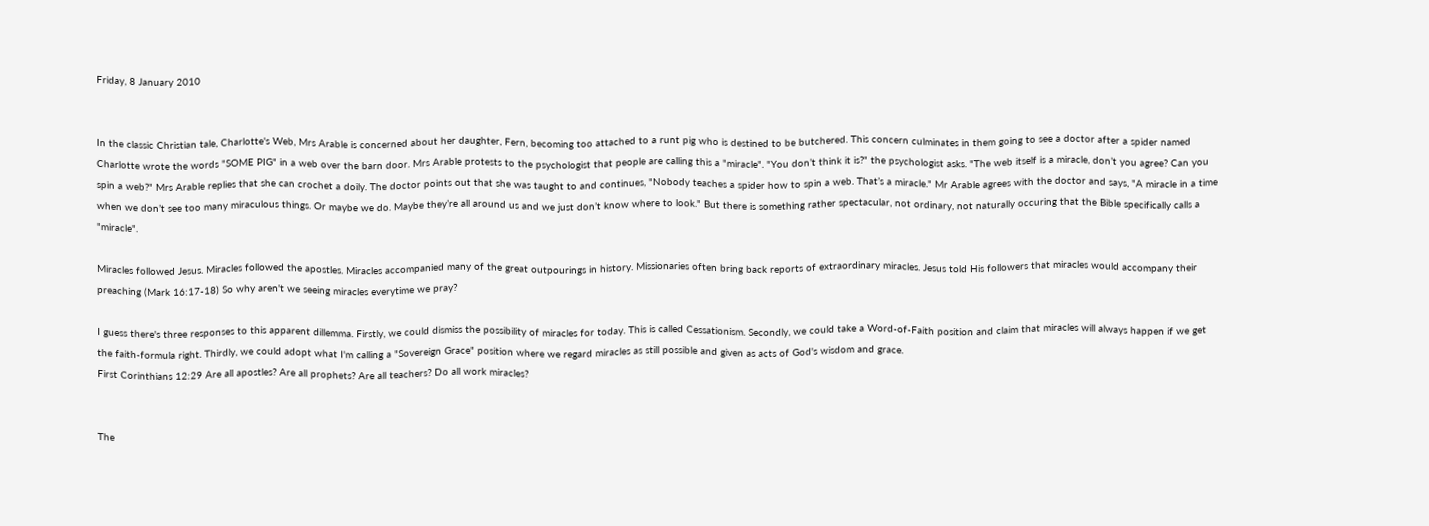Friday, 8 January 2010


In the classic Christian tale, Charlotte's Web, Mrs Arable is concerned about her daughter, Fern, becoming too attached to a runt pig who is destined to be butchered. This concern culminates in them going to see a doctor after a spider named Charlotte wrote the words "SOME PIG" in a web over the barn door. Mrs Arable protests to the psychologist that people are calling this a "miracle". "You don’t think it is?" the psychologist asks. "The web itself is a miracle, don’t you agree? Can you spin a web?" Mrs Arable replies that she can crochet a doily. The doctor points out that she was taught to and continues, "Nobody teaches a spider how to spin a web. That’s a miracle." Mr Arable agrees with the doctor and says, "A miracle in a time when we don’t see too many miraculous things. Or maybe we do. Maybe they’re all around us and we just don’t know where to look." But there is something rather spectacular, not ordinary, not naturally occuring that the Bible specifically calls a "miracle".

Miracles followed Jesus. Miracles followed the apostles. Miracles accompanied many of the great outpourings in history. Missionaries often bring back reports of extraordinary miracles. Jesus told His followers that miracles would accompany their preaching (Mark 16:17-18) So why aren't we seeing miracles everytime we pray?

I guess there's three responses to this apparent dillemma. Firstly, we could dismiss the possibility of miracles for today. This is called Cessationism. Secondly, we could take a Word-of-Faith position and claim that miracles will always happen if we get the faith-formula right. Thirdly, we could adopt what I'm calling a "Sovereign Grace" position where we regard miracles as still possible and given as acts of God's wisdom and grace.
First Corinthians 12:29 Are all apostles? Are all prophets? Are all teachers? Do all work miracles?


The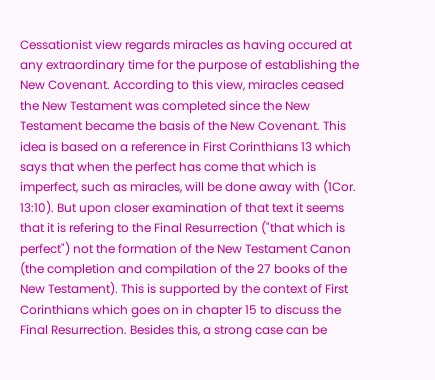Cessationist view regards miracles as having occured at any extraordinary time for the purpose of establishing the New Covenant. According to this view, miracles ceased the New Testament was completed since the New Testament became the basis of the New Covenant. This idea is based on a reference in First Corinthians 13 which says that when the perfect has come that which is imperfect, such as miracles, will be done away with (1Cor. 13:10). But upon closer examination of that text it seems that it is refering to the Final Resurrection ("that which is perfect") not the formation of the New Testament Canon (the completion and compilation of the 27 books of the New Testament). This is supported by the context of First Corinthians which goes on in chapter 15 to discuss the Final Resurrection. Besides this, a strong case can be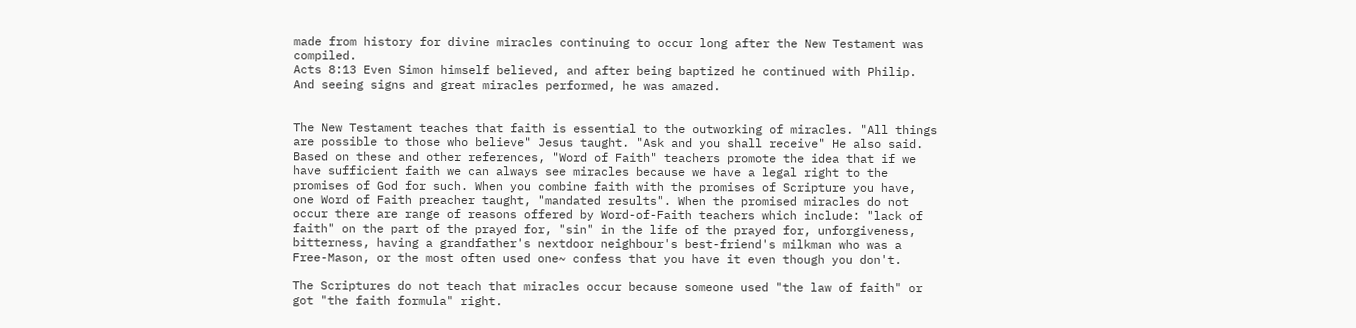made from history for divine miracles continuing to occur long after the New Testament was compiled.
Acts 8:13 Even Simon himself believed, and after being baptized he continued with Philip. And seeing signs and great miracles performed, he was amazed.


The New Testament teaches that faith is essential to the outworking of miracles. "All things are possible to those who believe" Jesus taught. "Ask and you shall receive" He also said. Based on these and other references, "Word of Faith" teachers promote the idea that if we have sufficient faith we can always see miracles because we have a legal right to the promises of God for such. When you combine faith with the promises of Scripture you have, one Word of Faith preacher taught, "mandated results". When the promised miracles do not occur there are range of reasons offered by Word-of-Faith teachers which include: "lack of faith" on the part of the prayed for, "sin" in the life of the prayed for, unforgiveness, bitterness, having a grandfather's nextdoor neighbour's best-friend's milkman who was a Free-Mason, or the most often used one~ confess that you have it even though you don't.

The Scriptures do not teach that miracles occur because someone used "the law of faith" or got "the faith formula" right.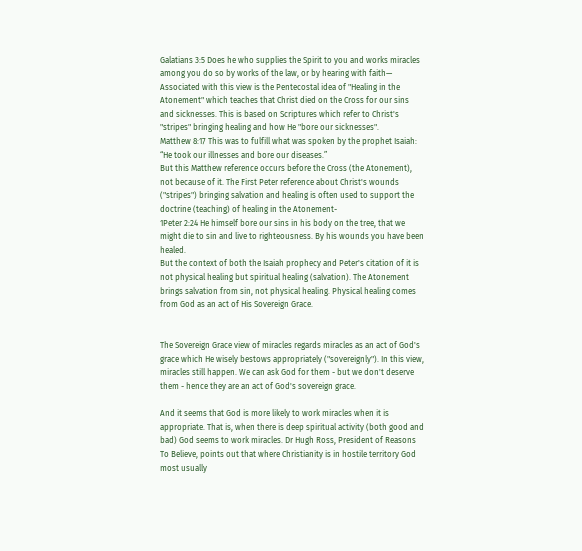Galatians 3:5 Does he who supplies the Spirit to you and works miracles among you do so by works of the law, or by hearing with faith—
Associated with this view is the Pentecostal idea of "Healing in the Atonement" which teaches that Christ died on the Cross for our sins and sicknesses. This is based on Scriptures which refer to Christ's "stripes" bringing healing and how He "bore our sicknesses".
Matthew 8:17 This was to fulfill what was spoken by the prophet Isaiah: “He took our illnesses and bore our diseases.”
But this Matthew reference occurs before the Cross (the Atonement), not because of it. The First Peter reference about Christ's wounds ("stripes") bringing salvation and healing is often used to support the doctrine (teaching) of healing in the Atonement-
1Peter 2:24 He himself bore our sins in his body on the tree, that we might die to sin and live to righteousness. By his wounds you have been healed.
But the context of both the Isaiah prophecy and Peter's citation of it is not physical healing but spiritual healing (salvation). The Atonement brings salvation from sin, not physical healing. Physical healing comes from God as an act of His Sovereign Grace.


The Sovereign Grace view of miracles regards miracles as an act of God's grace which He wisely bestows appropriately ("sovereignly"). In this view, miracles still happen. We can ask God for them - but we don't deserve them - hence they are an act of God's sovereign grace.

And it seems that God is more likely to work miracles when it is appropriate. That is, when there is deep spiritual activity (both good and bad) God seems to work miracles. Dr Hugh Ross, President of Reasons To Believe, points out that where Christianity is in hostile territory God most usually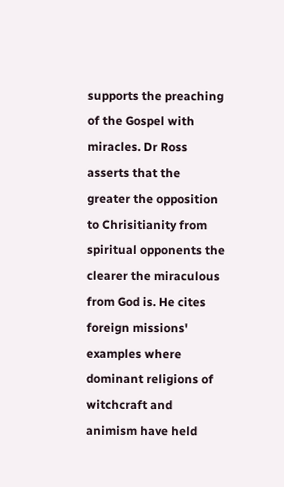supports the preaching of the Gospel with miracles. Dr Ross asserts that the greater the opposition to Chrisitianity from spiritual opponents the clearer the miraculous from God is. He cites foreign missions' examples where dominant religions of witchcraft and animism have held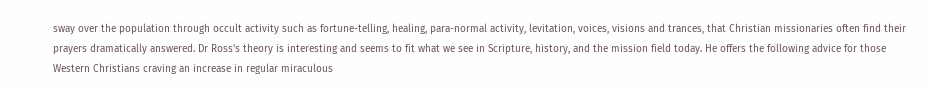sway over the population through occult activity such as fortune-telling, healing, para-normal activity, levitation, voices, visions and trances, that Christian missionaries often find their prayers dramatically answered. Dr Ross's theory is interesting and seems to fit what we see in Scripture, history, and the mission field today. He offers the following advice for those Western Christians craving an increase in regular miraculous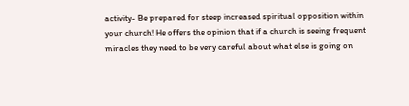activity- Be prepared for steep increased spiritual opposition within your church! He offers the opinion that if a church is seeing frequent miracles they need to be very careful about what else is going on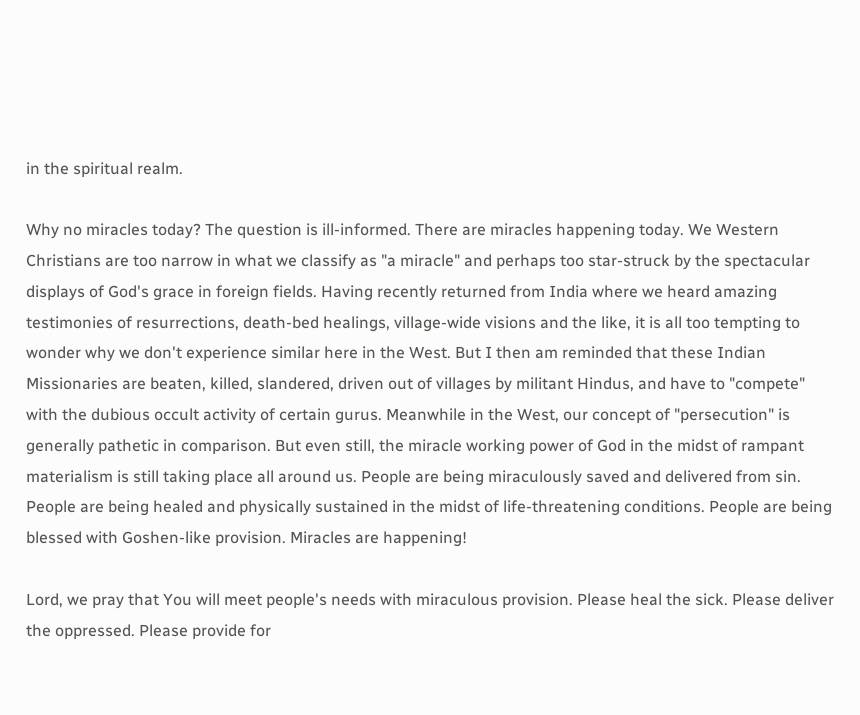in the spiritual realm.

Why no miracles today? The question is ill-informed. There are miracles happening today. We Western Christians are too narrow in what we classify as "a miracle" and perhaps too star-struck by the spectacular displays of God's grace in foreign fields. Having recently returned from India where we heard amazing testimonies of resurrections, death-bed healings, village-wide visions and the like, it is all too tempting to wonder why we don't experience similar here in the West. But I then am reminded that these Indian Missionaries are beaten, killed, slandered, driven out of villages by militant Hindus, and have to "compete" with the dubious occult activity of certain gurus. Meanwhile in the West, our concept of "persecution" is generally pathetic in comparison. But even still, the miracle working power of God in the midst of rampant materialism is still taking place all around us. People are being miraculously saved and delivered from sin. People are being healed and physically sustained in the midst of life-threatening conditions. People are being blessed with Goshen-like provision. Miracles are happening!

Lord, we pray that You will meet people's needs with miraculous provision. Please heal the sick. Please deliver the oppressed. Please provide for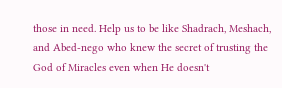those in need. Help us to be like Shadrach, Meshach, and Abed-nego who knew the secret of trusting the God of Miracles even when He doesn't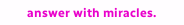answer with miracles.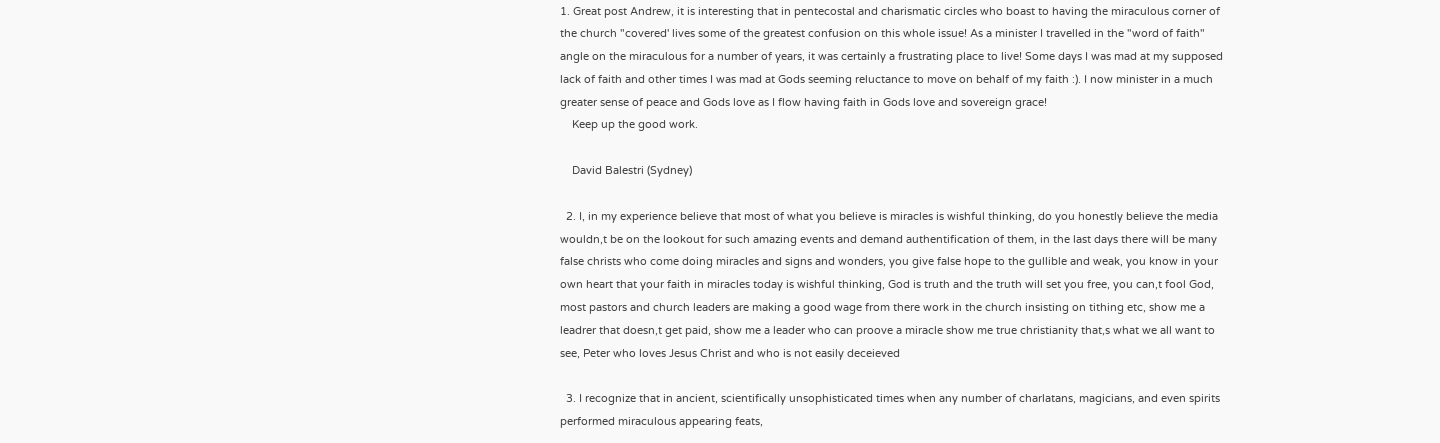1. Great post Andrew, it is interesting that in pentecostal and charismatic circles who boast to having the miraculous corner of the church "covered' lives some of the greatest confusion on this whole issue! As a minister I travelled in the "word of faith" angle on the miraculous for a number of years, it was certainly a frustrating place to live! Some days I was mad at my supposed lack of faith and other times I was mad at Gods seeming reluctance to move on behalf of my faith :). I now minister in a much greater sense of peace and Gods love as I flow having faith in Gods love and sovereign grace!
    Keep up the good work.

    David Balestri (Sydney)

  2. I, in my experience believe that most of what you believe is miracles is wishful thinking, do you honestly believe the media wouldn,t be on the lookout for such amazing events and demand authentification of them, in the last days there will be many false christs who come doing miracles and signs and wonders, you give false hope to the gullible and weak, you know in your own heart that your faith in miracles today is wishful thinking, God is truth and the truth will set you free, you can,t fool God, most pastors and church leaders are making a good wage from there work in the church insisting on tithing etc, show me a leadrer that doesn,t get paid, show me a leader who can proove a miracle show me true christianity that,s what we all want to see, Peter who loves Jesus Christ and who is not easily deceieved

  3. I recognize that in ancient, scientifically unsophisticated times when any number of charlatans, magicians, and even spirits performed miraculous appearing feats,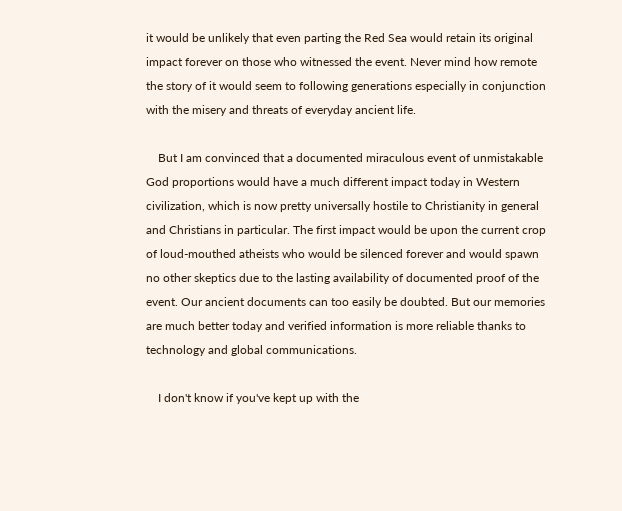it would be unlikely that even parting the Red Sea would retain its original impact forever on those who witnessed the event. Never mind how remote the story of it would seem to following generations especially in conjunction with the misery and threats of everyday ancient life.

    But I am convinced that a documented miraculous event of unmistakable God proportions would have a much different impact today in Western civilization, which is now pretty universally hostile to Christianity in general and Christians in particular. The first impact would be upon the current crop of loud-mouthed atheists who would be silenced forever and would spawn no other skeptics due to the lasting availability of documented proof of the event. Our ancient documents can too easily be doubted. But our memories are much better today and verified information is more reliable thanks to technology and global communications.

    I don't know if you've kept up with the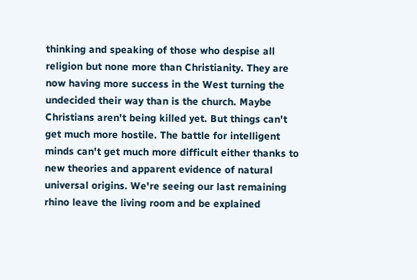thinking and speaking of those who despise all religion but none more than Christianity. They are now having more success in the West turning the undecided their way than is the church. Maybe Christians aren't being killed yet. But things can't get much more hostile. The battle for intelligent minds can't get much more difficult either thanks to new theories and apparent evidence of natural universal origins. We're seeing our last remaining rhino leave the living room and be explained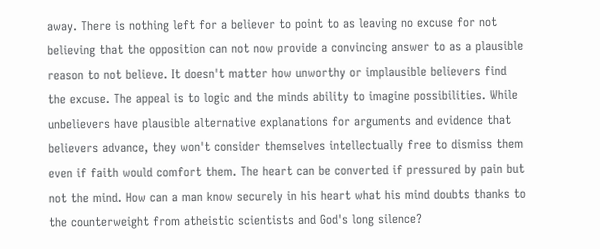away. There is nothing left for a believer to point to as leaving no excuse for not believing that the opposition can not now provide a convincing answer to as a plausible reason to not believe. It doesn't matter how unworthy or implausible believers find the excuse. The appeal is to logic and the minds ability to imagine possibilities. While unbelievers have plausible alternative explanations for arguments and evidence that believers advance, they won't consider themselves intellectually free to dismiss them even if faith would comfort them. The heart can be converted if pressured by pain but not the mind. How can a man know securely in his heart what his mind doubts thanks to the counterweight from atheistic scientists and God's long silence?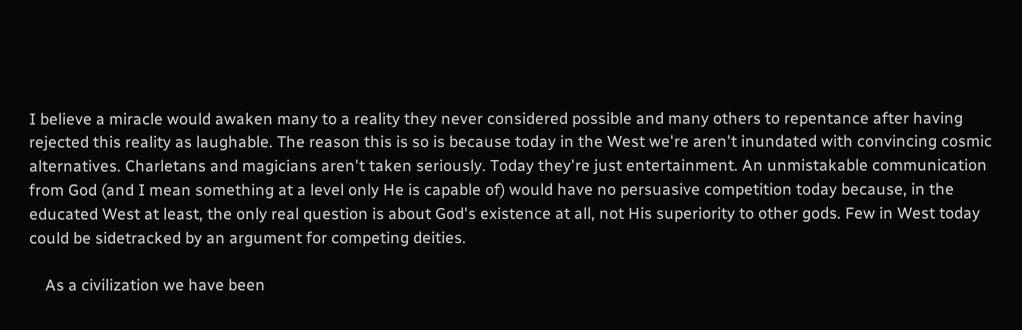I believe a miracle would awaken many to a reality they never considered possible and many others to repentance after having rejected this reality as laughable. The reason this is so is because today in the West we're aren't inundated with convincing cosmic alternatives. Charletans and magicians aren't taken seriously. Today they're just entertainment. An unmistakable communication from God (and I mean something at a level only He is capable of) would have no persuasive competition today because, in the educated West at least, the only real question is about God's existence at all, not His superiority to other gods. Few in West today could be sidetracked by an argument for competing deities.

    As a civilization we have been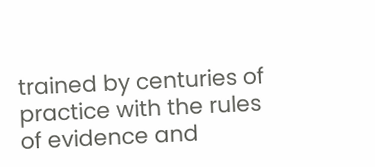trained by centuries of practice with the rules of evidence and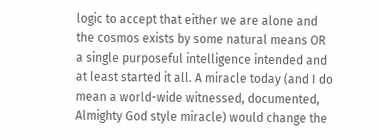logic to accept that either we are alone and the cosmos exists by some natural means OR a single purposeful intelligence intended and at least started it all. A miracle today (and I do mean a world-wide witnessed, documented, Almighty God style miracle) would change the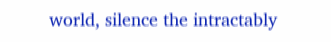world, silence the intractably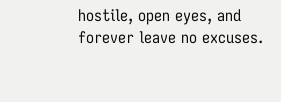hostile, open eyes, and forever leave no excuses.